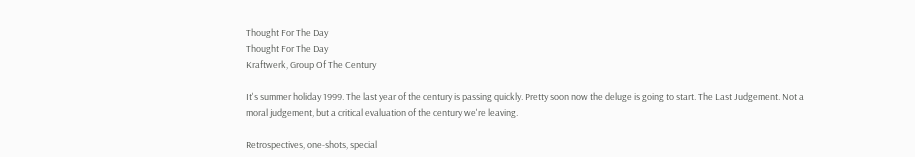Thought For The Day
Thought For The Day
Kraftwerk, Group Of The Century

It's summer holiday 1999. The last year of the century is passing quickly. Pretty soon now the deluge is going to start. The Last Judgement. Not a moral judgement, but a critical evaluation of the century we're leaving.

Retrospectives, one-shots, special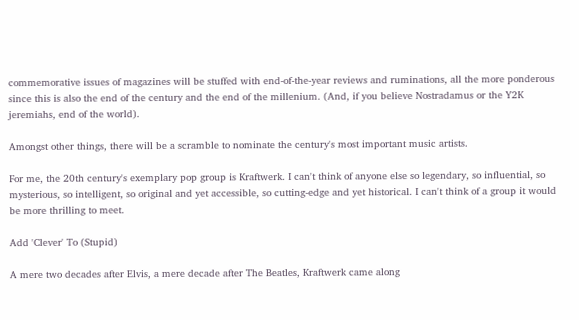commemorative issues of magazines will be stuffed with end-of-the-year reviews and ruminations, all the more ponderous since this is also the end of the century and the end of the millenium. (And, if you believe Nostradamus or the Y2K jeremiahs, end of the world).

Amongst other things, there will be a scramble to nominate the century's most important music artists.

For me, the 20th century's exemplary pop group is Kraftwerk. I can't think of anyone else so legendary, so influential, so mysterious, so intelligent, so original and yet accessible, so cutting-edge and yet historical. I can't think of a group it would be more thrilling to meet.

Add 'Clever' To (Stupid)

A mere two decades after Elvis, a mere decade after The Beatles, Kraftwerk came along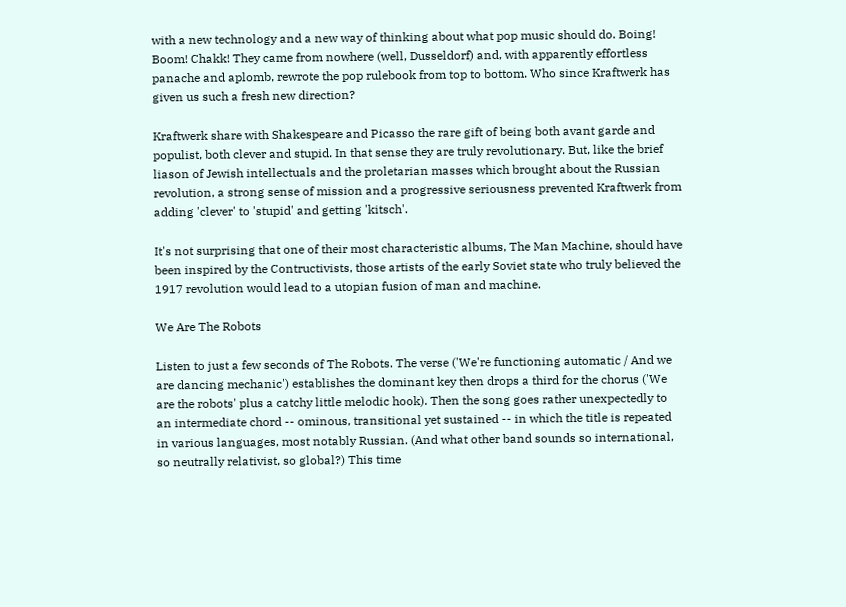with a new technology and a new way of thinking about what pop music should do. Boing! Boom! Chakk! They came from nowhere (well, Dusseldorf) and, with apparently effortless panache and aplomb, rewrote the pop rulebook from top to bottom. Who since Kraftwerk has given us such a fresh new direction?

Kraftwerk share with Shakespeare and Picasso the rare gift of being both avant garde and populist, both clever and stupid. In that sense they are truly revolutionary. But, like the brief liason of Jewish intellectuals and the proletarian masses which brought about the Russian revolution, a strong sense of mission and a progressive seriousness prevented Kraftwerk from adding 'clever' to 'stupid' and getting 'kitsch'.

It's not surprising that one of their most characteristic albums, The Man Machine, should have been inspired by the Contructivists, those artists of the early Soviet state who truly believed the 1917 revolution would lead to a utopian fusion of man and machine.

We Are The Robots

Listen to just a few seconds of The Robots. The verse ('We're functioning automatic / And we are dancing mechanic') establishes the dominant key then drops a third for the chorus ('We are the robots' plus a catchy little melodic hook). Then the song goes rather unexpectedly to an intermediate chord -- ominous, transitional yet sustained -- in which the title is repeated in various languages, most notably Russian. (And what other band sounds so international, so neutrally relativist, so global?) This time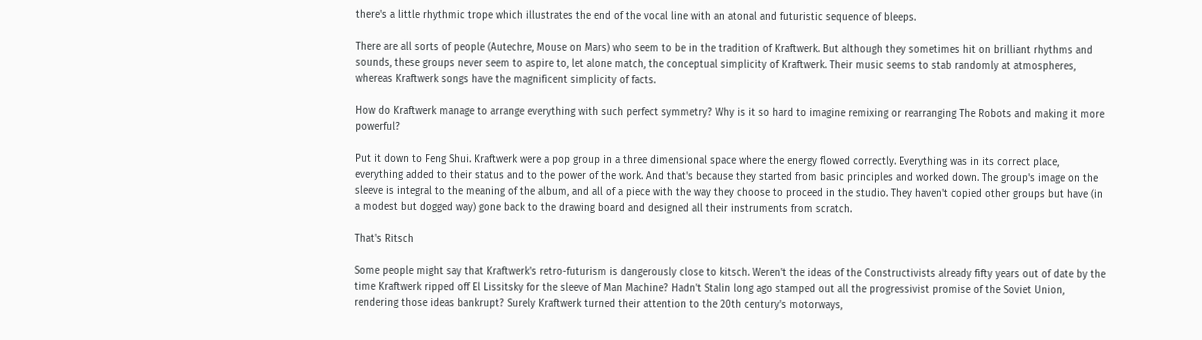there's a little rhythmic trope which illustrates the end of the vocal line with an atonal and futuristic sequence of bleeps.

There are all sorts of people (Autechre, Mouse on Mars) who seem to be in the tradition of Kraftwerk. But although they sometimes hit on brilliant rhythms and sounds, these groups never seem to aspire to, let alone match, the conceptual simplicity of Kraftwerk. Their music seems to stab randomly at atmospheres, whereas Kraftwerk songs have the magnificent simplicity of facts.

How do Kraftwerk manage to arrange everything with such perfect symmetry? Why is it so hard to imagine remixing or rearranging The Robots and making it more powerful?

Put it down to Feng Shui. Kraftwerk were a pop group in a three dimensional space where the energy flowed correctly. Everything was in its correct place, everything added to their status and to the power of the work. And that's because they started from basic principles and worked down. The group's image on the sleeve is integral to the meaning of the album, and all of a piece with the way they choose to proceed in the studio. They haven't copied other groups but have (in a modest but dogged way) gone back to the drawing board and designed all their instruments from scratch.

That's Ritsch

Some people might say that Kraftwerk's retro-futurism is dangerously close to kitsch. Weren't the ideas of the Constructivists already fifty years out of date by the time Kraftwerk ripped off El Lissitsky for the sleeve of Man Machine? Hadn't Stalin long ago stamped out all the progressivist promise of the Soviet Union, rendering those ideas bankrupt? Surely Kraftwerk turned their attention to the 20th century's motorways,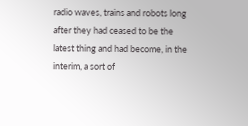radio waves, trains and robots long after they had ceased to be the latest thing and had become, in the interim, a sort of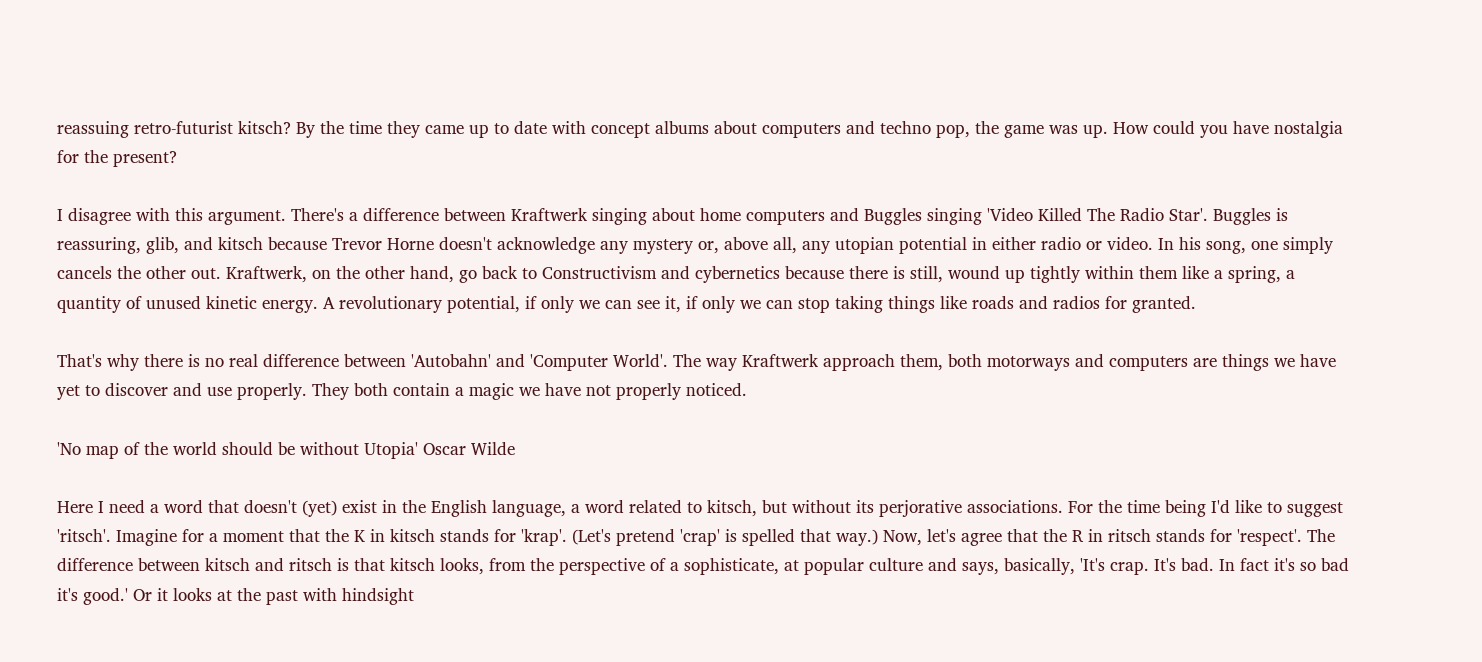reassuing retro-futurist kitsch? By the time they came up to date with concept albums about computers and techno pop, the game was up. How could you have nostalgia for the present?

I disagree with this argument. There's a difference between Kraftwerk singing about home computers and Buggles singing 'Video Killed The Radio Star'. Buggles is reassuring, glib, and kitsch because Trevor Horne doesn't acknowledge any mystery or, above all, any utopian potential in either radio or video. In his song, one simply cancels the other out. Kraftwerk, on the other hand, go back to Constructivism and cybernetics because there is still, wound up tightly within them like a spring, a quantity of unused kinetic energy. A revolutionary potential, if only we can see it, if only we can stop taking things like roads and radios for granted.

That's why there is no real difference between 'Autobahn' and 'Computer World'. The way Kraftwerk approach them, both motorways and computers are things we have yet to discover and use properly. They both contain a magic we have not properly noticed.

'No map of the world should be without Utopia' Oscar Wilde

Here I need a word that doesn't (yet) exist in the English language, a word related to kitsch, but without its perjorative associations. For the time being I'd like to suggest 'ritsch'. Imagine for a moment that the K in kitsch stands for 'krap'. (Let's pretend 'crap' is spelled that way.) Now, let's agree that the R in ritsch stands for 'respect'. The difference between kitsch and ritsch is that kitsch looks, from the perspective of a sophisticate, at popular culture and says, basically, 'It's crap. It's bad. In fact it's so bad it's good.' Or it looks at the past with hindsight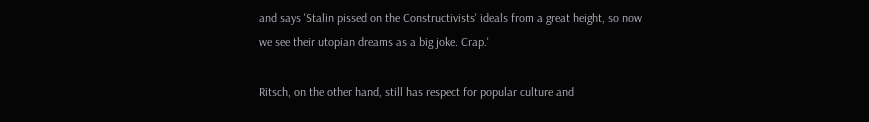and says 'Stalin pissed on the Constructivists' ideals from a great height, so now we see their utopian dreams as a big joke. Crap.'

Ritsch, on the other hand, still has respect for popular culture and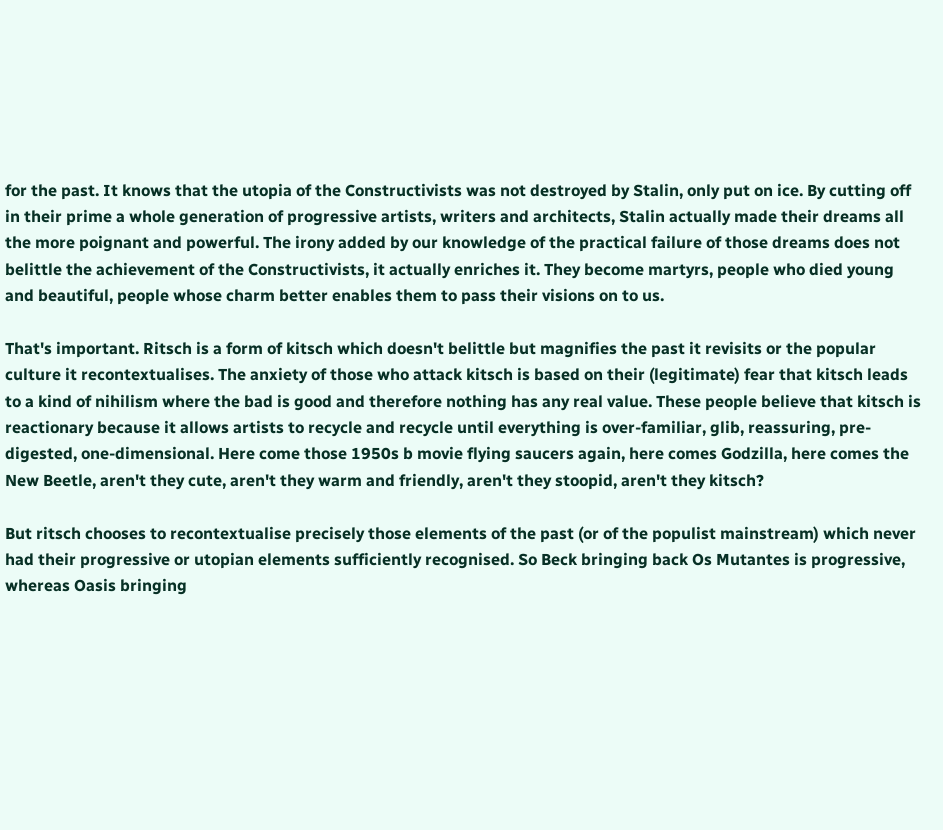for the past. It knows that the utopia of the Constructivists was not destroyed by Stalin, only put on ice. By cutting off in their prime a whole generation of progressive artists, writers and architects, Stalin actually made their dreams all the more poignant and powerful. The irony added by our knowledge of the practical failure of those dreams does not belittle the achievement of the Constructivists, it actually enriches it. They become martyrs, people who died young and beautiful, people whose charm better enables them to pass their visions on to us.

That's important. Ritsch is a form of kitsch which doesn't belittle but magnifies the past it revisits or the popular culture it recontextualises. The anxiety of those who attack kitsch is based on their (legitimate) fear that kitsch leads to a kind of nihilism where the bad is good and therefore nothing has any real value. These people believe that kitsch is reactionary because it allows artists to recycle and recycle until everything is over-familiar, glib, reassuring, pre-digested, one-dimensional. Here come those 1950s b movie flying saucers again, here comes Godzilla, here comes the New Beetle, aren't they cute, aren't they warm and friendly, aren't they stoopid, aren't they kitsch?

But ritsch chooses to recontextualise precisely those elements of the past (or of the populist mainstream) which never had their progressive or utopian elements sufficiently recognised. So Beck bringing back Os Mutantes is progressive, whereas Oasis bringing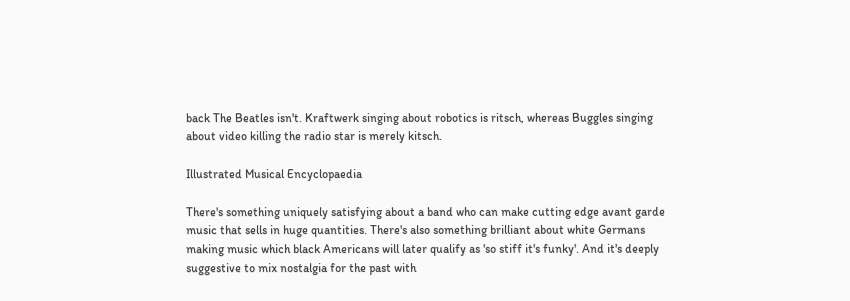back The Beatles isn't. Kraftwerk singing about robotics is ritsch, whereas Buggles singing about video killing the radio star is merely kitsch.

Illustrated Musical Encyclopaedia

There's something uniquely satisfying about a band who can make cutting edge avant garde music that sells in huge quantities. There's also something brilliant about white Germans making music which black Americans will later qualify as 'so stiff it's funky'. And it's deeply suggestive to mix nostalgia for the past with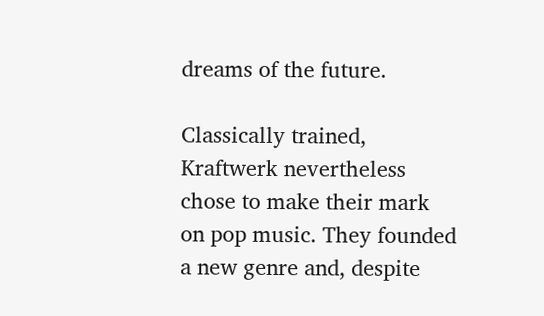dreams of the future.

Classically trained, Kraftwerk nevertheless chose to make their mark on pop music. They founded a new genre and, despite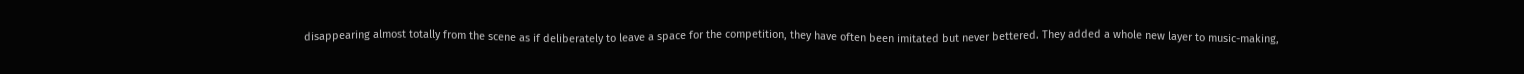disappearing almost totally from the scene as if deliberately to leave a space for the competition, they have often been imitated but never bettered. They added a whole new layer to music-making,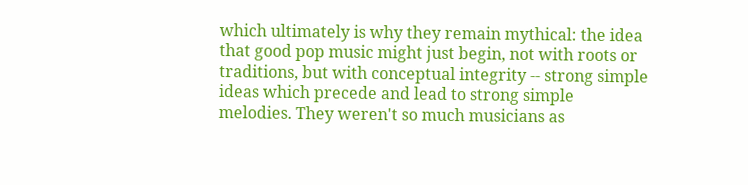which ultimately is why they remain mythical: the idea that good pop music might just begin, not with roots or traditions, but with conceptual integrity -- strong simple ideas which precede and lead to strong simple melodies. They weren't so much musicians as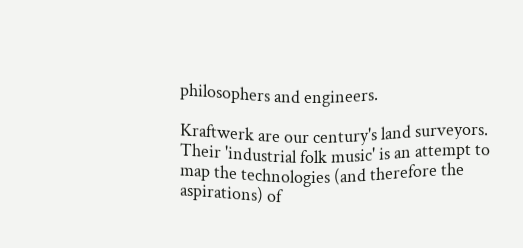philosophers and engineers.

Kraftwerk are our century's land surveyors. Their 'industrial folk music' is an attempt to map the technologies (and therefore the aspirations) of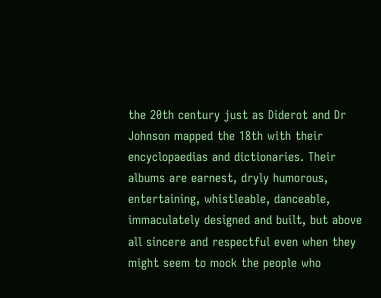the 20th century just as Diderot and Dr Johnson mapped the 18th with their encyclopaedias and dictionaries. Their albums are earnest, dryly humorous, entertaining, whistleable, danceable, immaculately designed and built, but above all sincere and respectful even when they might seem to mock the people who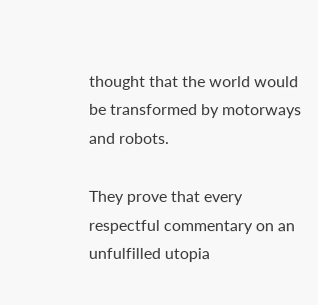thought that the world would be transformed by motorways and robots.

They prove that every respectful commentary on an unfulfilled utopia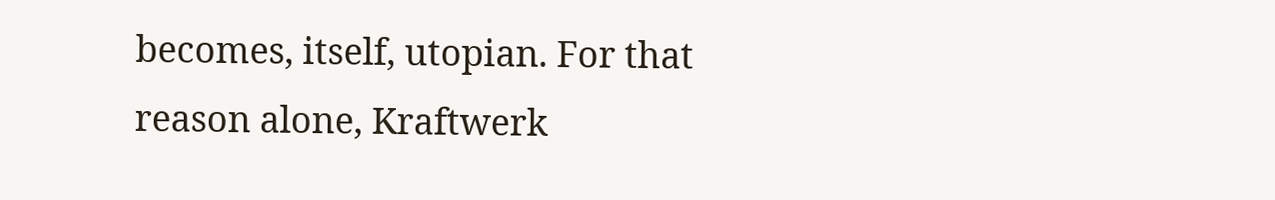becomes, itself, utopian. For that reason alone, Kraftwerk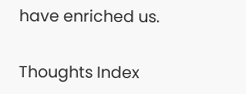have enriched us.

Thoughts Index